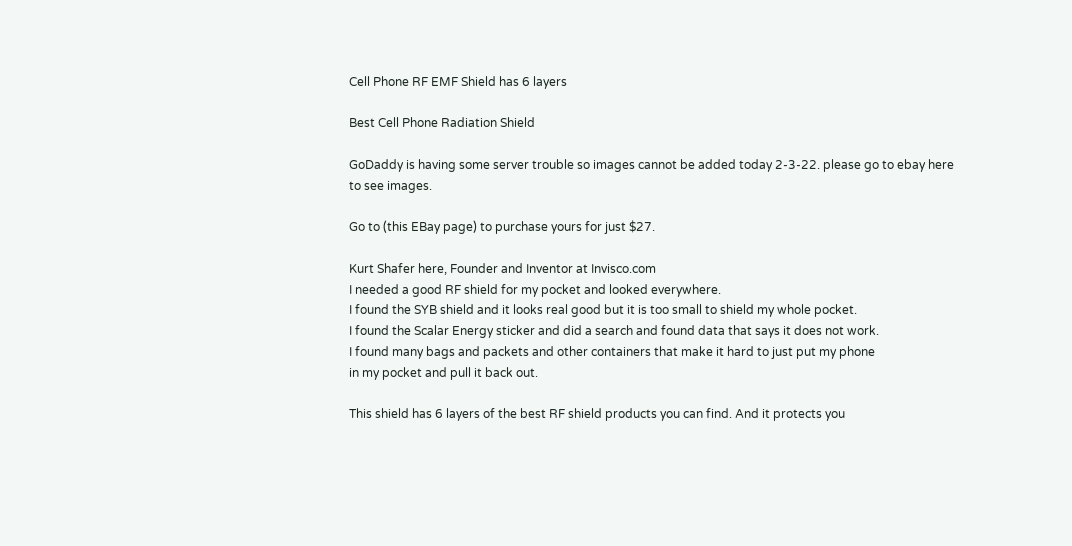Cell Phone RF EMF Shield has 6 layers

Best Cell Phone Radiation Shield

GoDaddy is having some server trouble so images cannot be added today 2-3-22. please go to ebay here to see images.

Go to (this EBay page) to purchase yours for just $27.

Kurt Shafer here, Founder and Inventor at Invisco.com
I needed a good RF shield for my pocket and looked everywhere.
I found the SYB shield and it looks real good but it is too small to shield my whole pocket.
I found the Scalar Energy sticker and did a search and found data that says it does not work.
I found many bags and packets and other containers that make it hard to just put my phone
in my pocket and pull it back out.

This shield has 6 layers of the best RF shield products you can find. And it protects you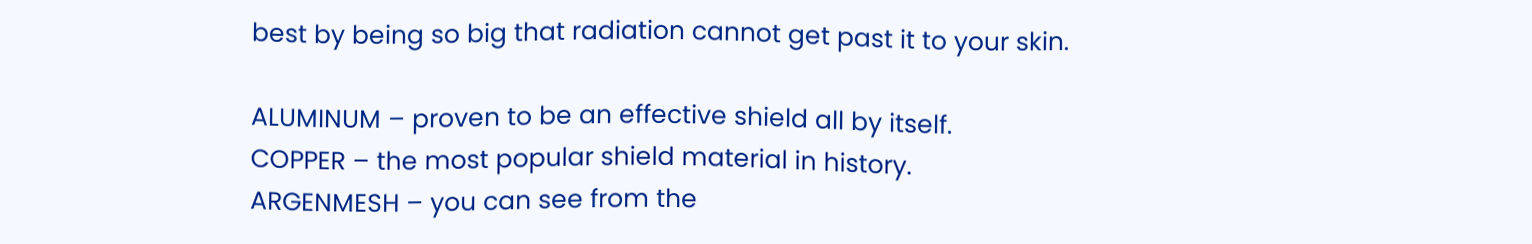best by being so big that radiation cannot get past it to your skin.

ALUMINUM – proven to be an effective shield all by itself.
COPPER – the most popular shield material in history.
ARGENMESH – you can see from the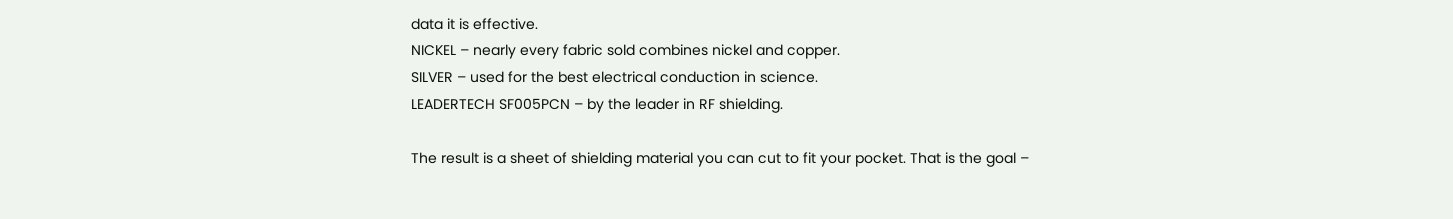data it is effective.
NICKEL – nearly every fabric sold combines nickel and copper.
SILVER – used for the best electrical conduction in science.
LEADERTECH SF005PCN – by the leader in RF shielding.

The result is a sheet of shielding material you can cut to fit your pocket. That is the goal –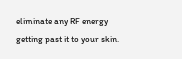eliminate any RF energy getting past it to your skin.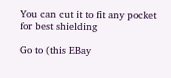You can cut it to fit any pocket for best shielding

Go to (this EBay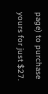page) to purchase yours for just $27.